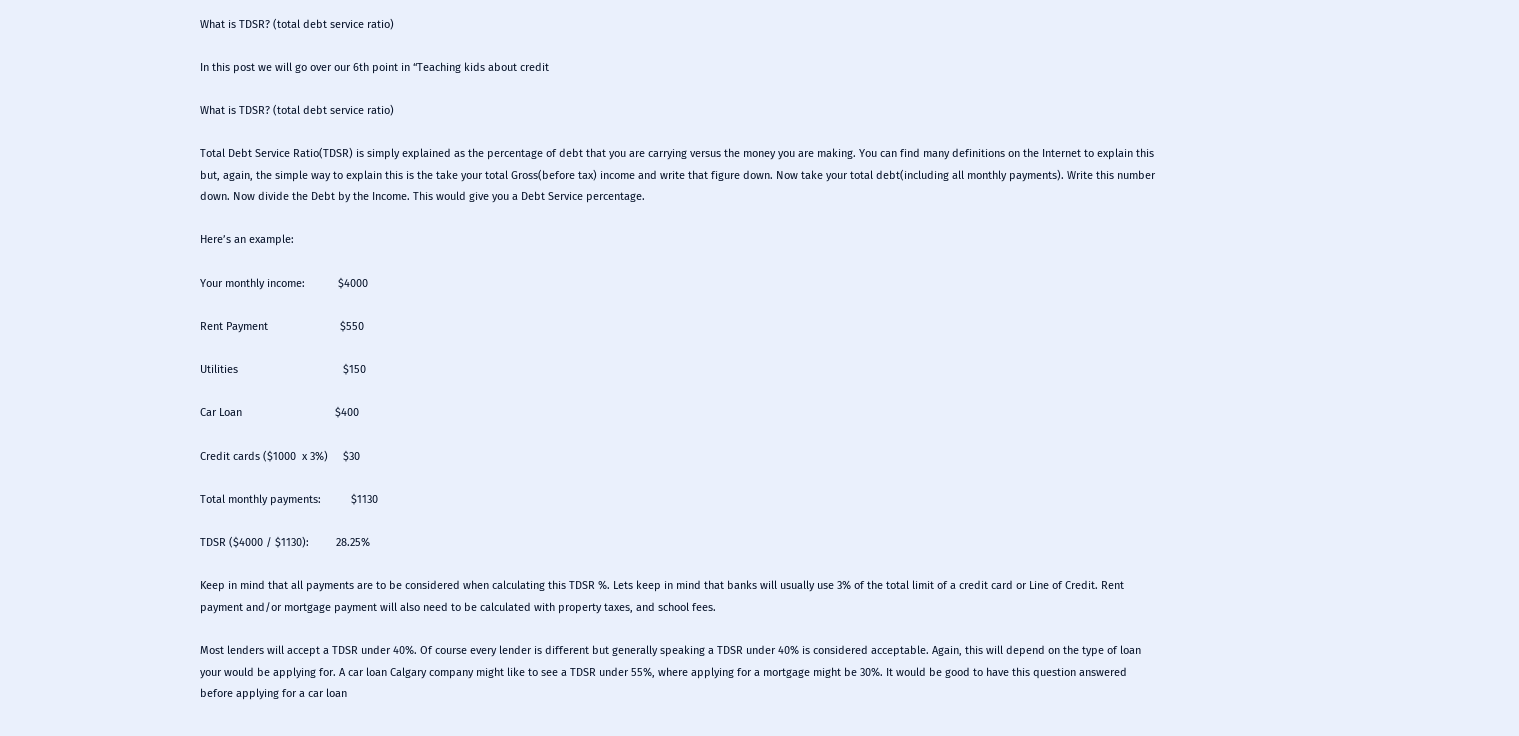What is TDSR? (total debt service ratio)

In this post we will go over our 6th point in “Teaching kids about credit

What is TDSR? (total debt service ratio)

Total Debt Service Ratio(TDSR) is simply explained as the percentage of debt that you are carrying versus the money you are making. You can find many definitions on the Internet to explain this but, again, the simple way to explain this is the take your total Gross(before tax) income and write that figure down. Now take your total debt(including all monthly payments). Write this number down. Now divide the Debt by the Income. This would give you a Debt Service percentage.

Here’s an example:

Your monthly income:           $4000

Rent Payment                        $550

Utilities                                   $150

Car Loan                               $400

Credit cards ($1000  x 3%)     $30

Total monthly payments:          $1130

TDSR ($4000 / $1130):         28.25%

Keep in mind that all payments are to be considered when calculating this TDSR %. Lets keep in mind that banks will usually use 3% of the total limit of a credit card or Line of Credit. Rent payment and/or mortgage payment will also need to be calculated with property taxes, and school fees.

Most lenders will accept a TDSR under 40%. Of course every lender is different but generally speaking a TDSR under 40% is considered acceptable. Again, this will depend on the type of loan your would be applying for. A car loan Calgary company might like to see a TDSR under 55%, where applying for a mortgage might be 30%. It would be good to have this question answered before applying for a car loan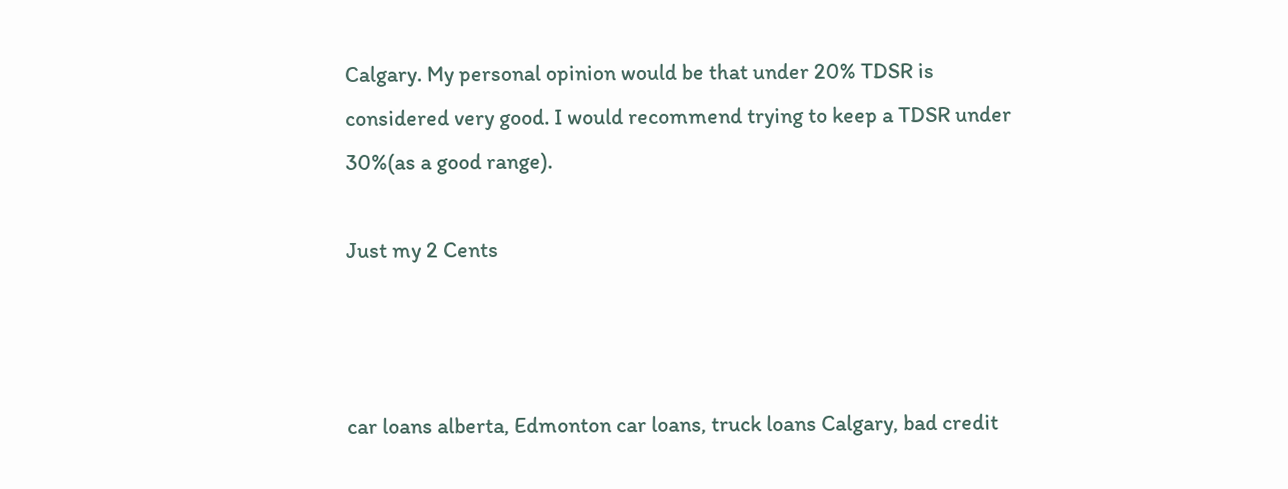Calgary. My personal opinion would be that under 20% TDSR is considered very good. I would recommend trying to keep a TDSR under 30%(as a good range).

Just my 2 Cents



car loans alberta, Edmonton car loans, truck loans Calgary, bad credit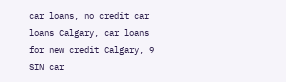car loans, no credit car loans Calgary, car loans for new credit Calgary, 9 SIN car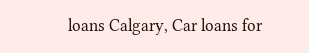loans Calgary, Car loans for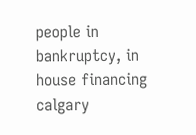people in bankruptcy, in house financing calgary